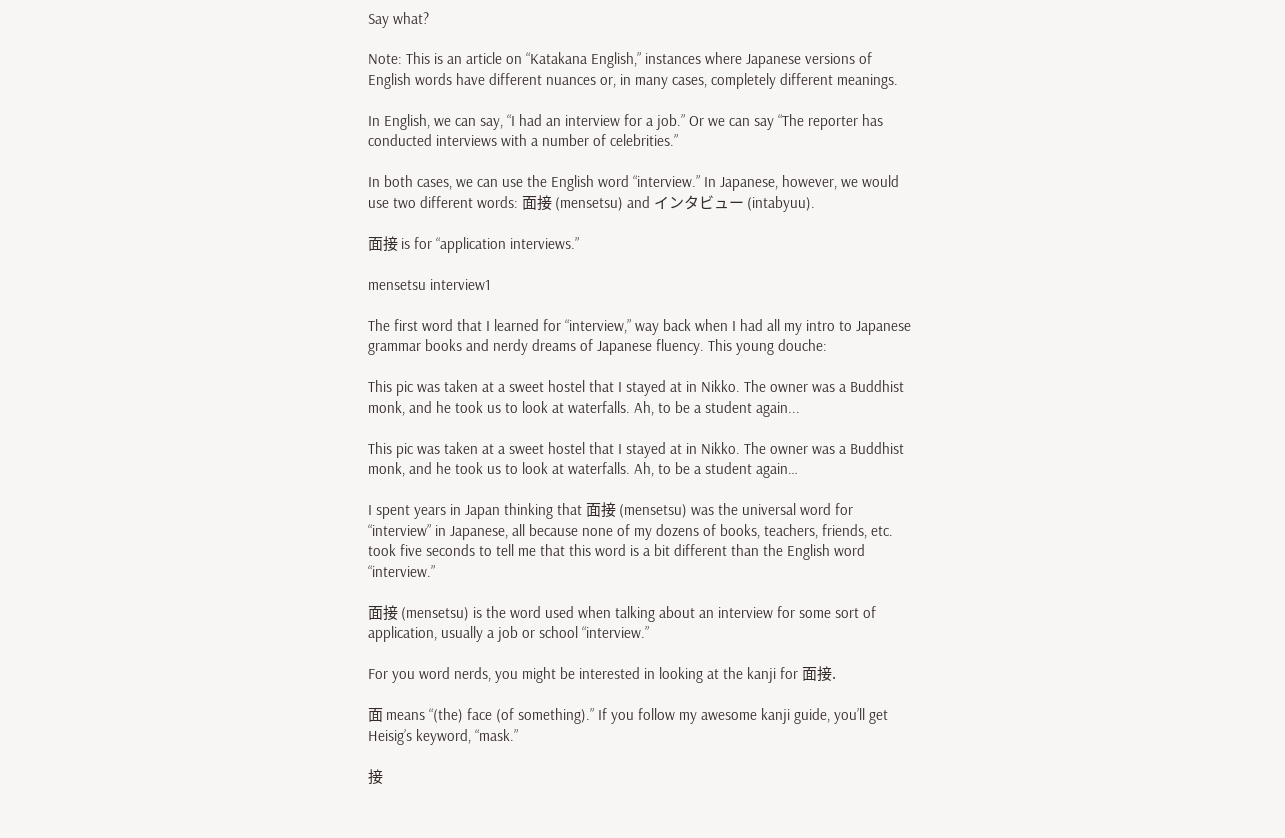Say what?

Note: This is an article on “Katakana English,” instances where Japanese versions of English words have different nuances or, in many cases, completely different meanings.

In English, we can say, “I had an interview for a job.” Or we can say “The reporter has conducted interviews with a number of celebrities.”

In both cases, we can use the English word “interview.” In Japanese, however, we would use two different words: 面接 (mensetsu) and インタビュー (intabyuu).

面接 is for “application interviews.”

mensetsu interview1

The first word that I learned for “interview,” way back when I had all my intro to Japanese grammar books and nerdy dreams of Japanese fluency. This young douche:

This pic was taken at a sweet hostel that I stayed at in Nikko. The owner was a Buddhist monk, and he took us to look at waterfalls. Ah, to be a student again...

This pic was taken at a sweet hostel that I stayed at in Nikko. The owner was a Buddhist monk, and he took us to look at waterfalls. Ah, to be a student again…

I spent years in Japan thinking that 面接 (mensetsu) was the universal word for “interview” in Japanese, all because none of my dozens of books, teachers, friends, etc. took five seconds to tell me that this word is a bit different than the English word “interview.”

面接 (mensetsu) is the word used when talking about an interview for some sort of application, usually a job or school “interview.”

For you word nerds, you might be interested in looking at the kanji for 面接.

面 means “(the) face (of something).” If you follow my awesome kanji guide, you’ll get Heisig’s keyword, “mask.”

接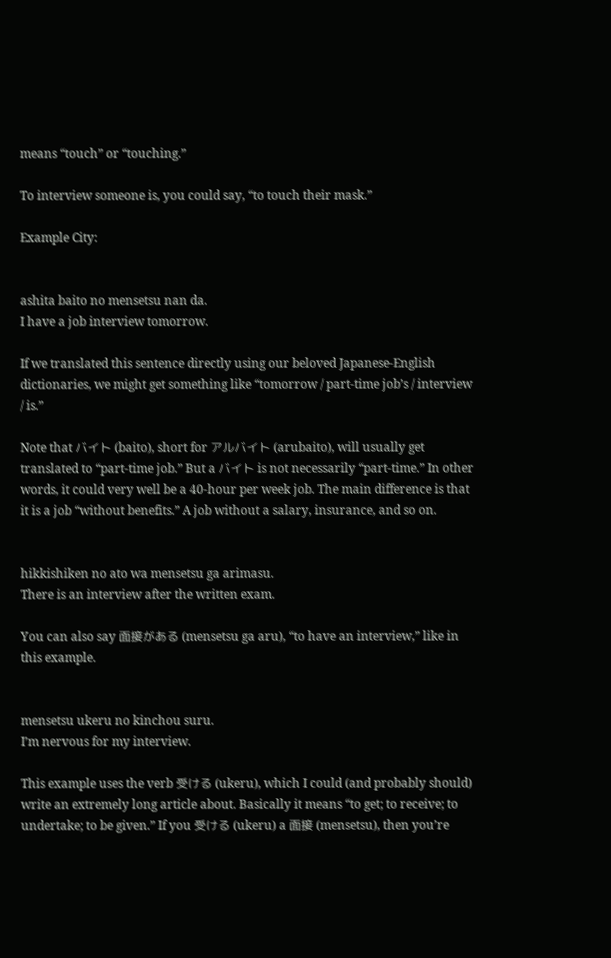means “touch” or “touching.”

To interview someone is, you could say, “to touch their mask.”

Example City:


ashita baito no mensetsu nan da.
I have a job interview tomorrow.

If we translated this sentence directly using our beloved Japanese-English dictionaries, we might get something like “tomorrow / part-time job’s / interview / is.”

Note that バイト (baito), short for アルバイト (arubaito), will usually get translated to “part-time job.” But a バイト is not necessarily “part-time.” In other words, it could very well be a 40-hour per week job. The main difference is that it is a job “without benefits.” A job without a salary, insurance, and so on.


hikkishiken no ato wa mensetsu ga arimasu.
There is an interview after the written exam.

You can also say 面接がある (mensetsu ga aru), “to have an interview,” like in this example.


mensetsu ukeru no kinchou suru.
I’m nervous for my interview.

This example uses the verb 受ける (ukeru), which I could (and probably should) write an extremely long article about. Basically it means “to get; to receive; to undertake; to be given.” If you 受ける (ukeru) a 面接 (mensetsu), then you’re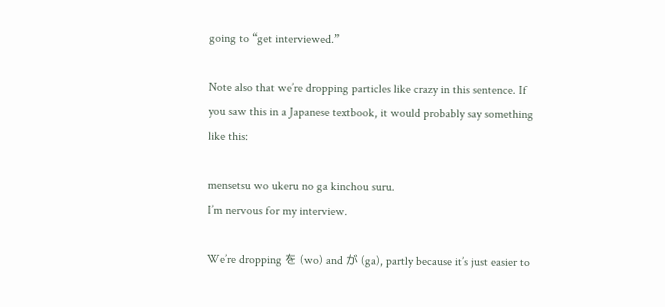going to “get interviewed.”

Note also that we’re dropping particles like crazy in this sentence. If you saw this in a Japanese textbook, it would probably say something like this:

mensetsu wo ukeru no ga kinchou suru.
I’m nervous for my interview.

We’re dropping を (wo) and が (ga), partly because it’s just easier to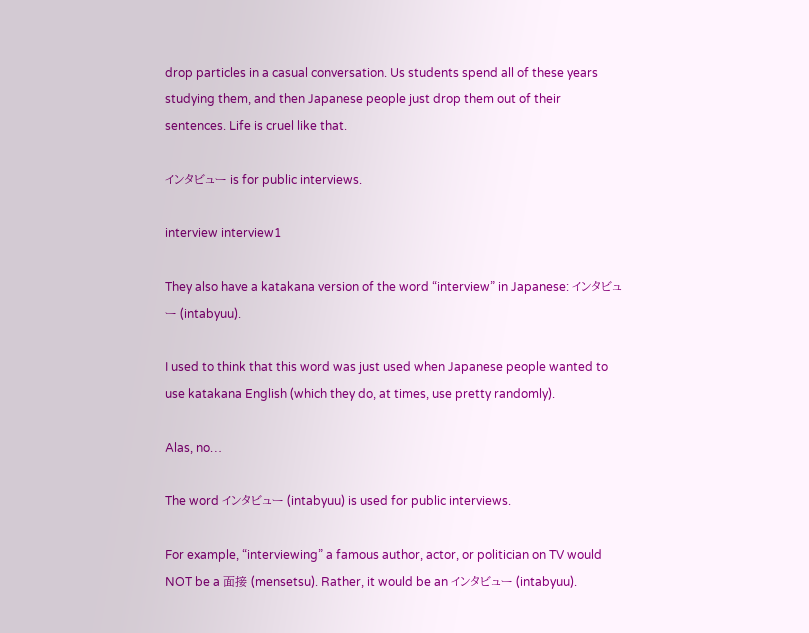drop particles in a casual conversation. Us students spend all of these years studying them, and then Japanese people just drop them out of their sentences. Life is cruel like that.

インタビュー is for public interviews.

interview interview1

They also have a katakana version of the word “interview” in Japanese: インタビュー (intabyuu).

I used to think that this word was just used when Japanese people wanted to use katakana English (which they do, at times, use pretty randomly).

Alas, no…

The word インタビュー (intabyuu) is used for public interviews.

For example, “interviewing” a famous author, actor, or politician on TV would NOT be a 面接 (mensetsu). Rather, it would be an インタビュー (intabyuu).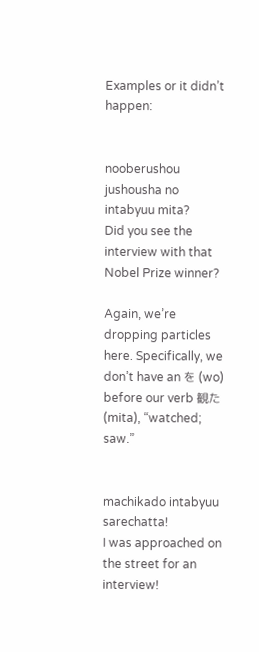Examples or it didn’t happen:


nooberushou jushousha no intabyuu mita?
Did you see the interview with that Nobel Prize winner?

Again, we’re dropping particles here. Specifically, we don’t have an を (wo) before our verb 観た (mita), “watched; saw.”


machikado intabyuu sarechatta!
I was approached on the street for an interview!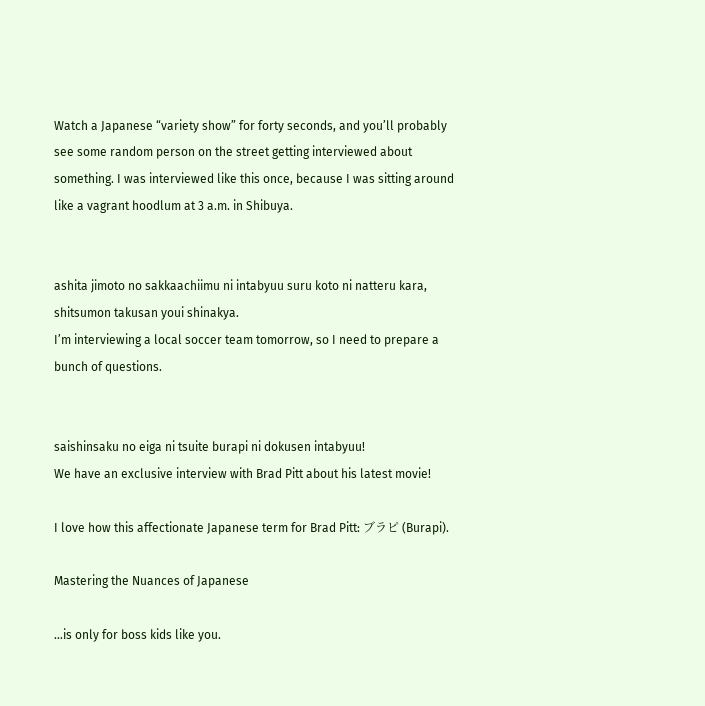Watch a Japanese “variety show” for forty seconds, and you’ll probably see some random person on the street getting interviewed about something. I was interviewed like this once, because I was sitting around like a vagrant hoodlum at 3 a.m. in Shibuya.


ashita jimoto no sakkaachiimu ni intabyuu suru koto ni natteru kara, shitsumon takusan youi shinakya.
I’m interviewing a local soccer team tomorrow, so I need to prepare a bunch of questions.


saishinsaku no eiga ni tsuite burapi ni dokusen intabyuu!
We have an exclusive interview with Brad Pitt about his latest movie!

I love how this affectionate Japanese term for Brad Pitt: ブラピ (Burapi).

Mastering the Nuances of Japanese

…is only for boss kids like you.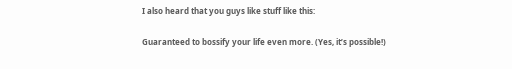I also heard that you guys like stuff like this:

Guaranteed to bossify your life even more. (Yes, it’s possible!)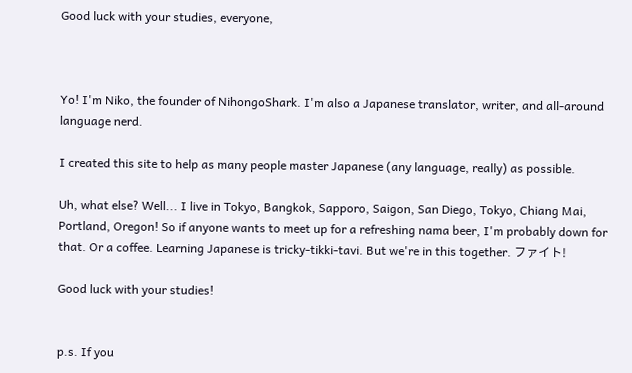Good luck with your studies, everyone,



Yo! I'm Niko, the founder of NihongoShark. I'm also a Japanese translator, writer, and all-around language nerd.

I created this site to help as many people master Japanese (any language, really) as possible.

Uh, what else? Well... I live in Tokyo, Bangkok, Sapporo, Saigon, San Diego, Tokyo, Chiang Mai, Portland, Oregon! So if anyone wants to meet up for a refreshing nama beer, I'm probably down for that. Or a coffee. Learning Japanese is tricky-tikki-tavi. But we're in this together. ファイト!

Good luck with your studies!


p.s. If you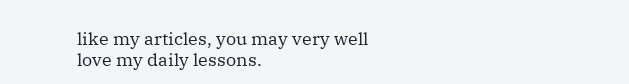like my articles, you may very well love my daily lessons.